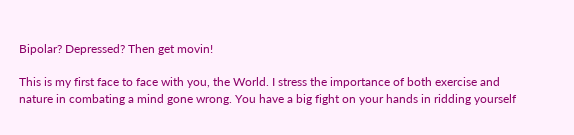Bipolar? Depressed? Then get movin!

This is my first face to face with you, the World. I stress the importance of both exercise and nature in combating a mind gone wrong. You have a big fight on your hands in ridding yourself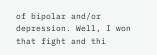of bipolar and/or depression. Well, I won that fight and thi